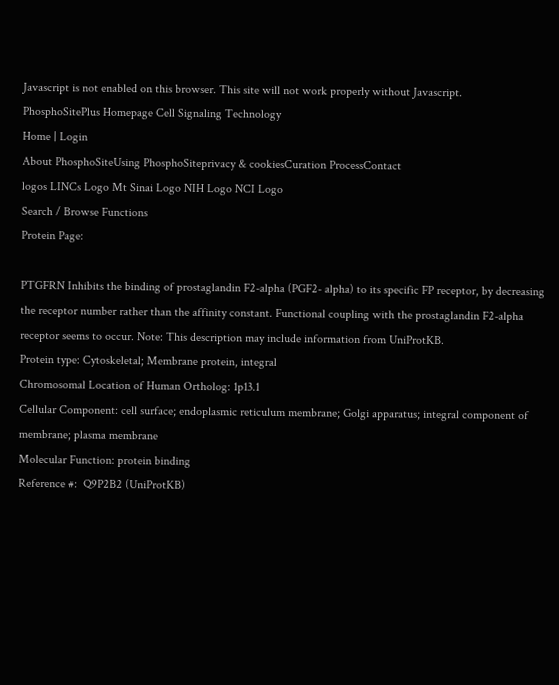Javascript is not enabled on this browser. This site will not work properly without Javascript.
PhosphoSitePlus Homepage Cell Signaling Technology
Home | Login
About PhosphoSiteUsing PhosphoSiteprivacy & cookiesCuration ProcessContact
logos LINCs Logo Mt Sinai Logo NIH Logo NCI Logo
Search / Browse Functions
Protein Page:

PTGFRN Inhibits the binding of prostaglandin F2-alpha (PGF2- alpha) to its specific FP receptor, by decreasing the receptor number rather than the affinity constant. Functional coupling with the prostaglandin F2-alpha receptor seems to occur. Note: This description may include information from UniProtKB.
Protein type: Cytoskeletal; Membrane protein, integral
Chromosomal Location of Human Ortholog: 1p13.1
Cellular Component: cell surface; endoplasmic reticulum membrane; Golgi apparatus; integral component of membrane; plasma membrane
Molecular Function: protein binding
Reference #:  Q9P2B2 (UniProtKB)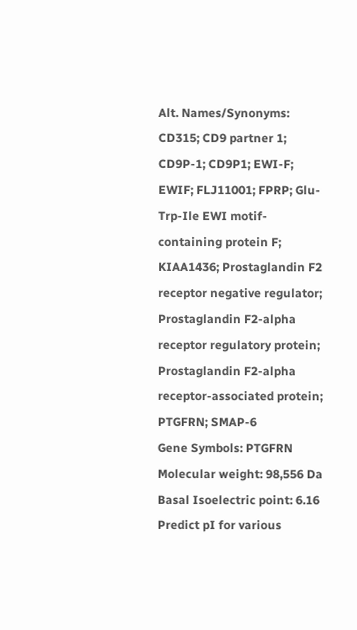Alt. Names/Synonyms: CD315; CD9 partner 1; CD9P-1; CD9P1; EWI-F; EWIF; FLJ11001; FPRP; Glu-Trp-Ile EWI motif-containing protein F; KIAA1436; Prostaglandin F2 receptor negative regulator; Prostaglandin F2-alpha receptor regulatory protein; Prostaglandin F2-alpha receptor-associated protein; PTGFRN; SMAP-6
Gene Symbols: PTGFRN
Molecular weight: 98,556 Da
Basal Isoelectric point: 6.16  Predict pI for various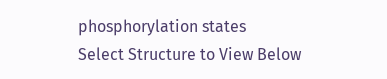phosphorylation states
Select Structure to View Below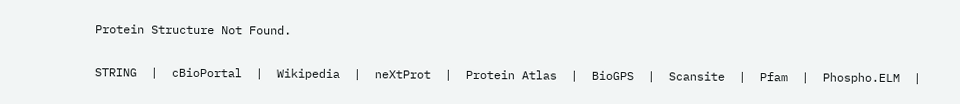Protein Structure Not Found.

STRING  |  cBioPortal  |  Wikipedia  |  neXtProt  |  Protein Atlas  |  BioGPS  |  Scansite  |  Pfam  |  Phospho.ELM  |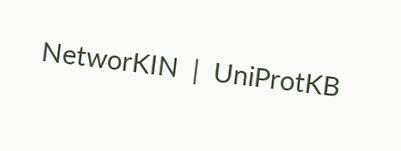NetworKIN  |  UniProtKB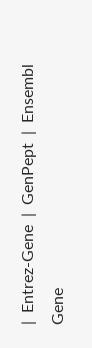|  Entrez-Gene  |  GenPept  |  Ensembl Gene